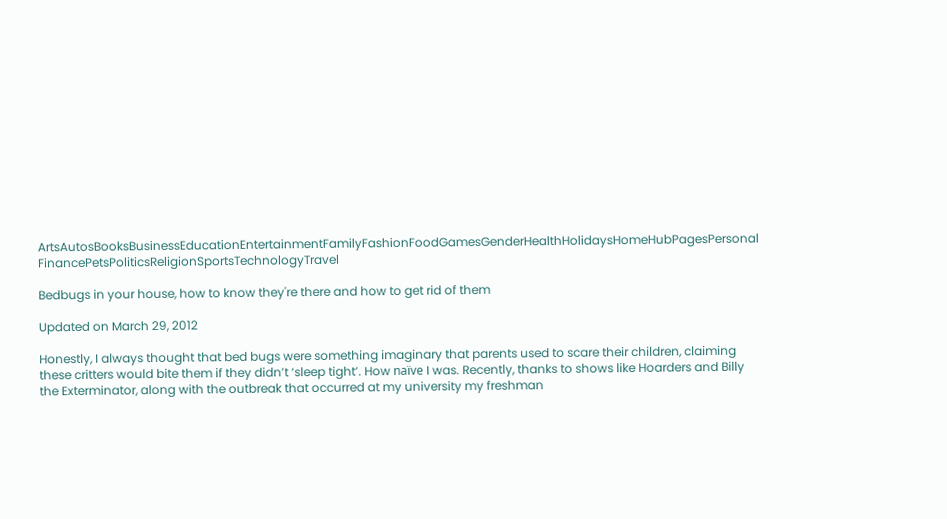ArtsAutosBooksBusinessEducationEntertainmentFamilyFashionFoodGamesGenderHealthHolidaysHomeHubPagesPersonal FinancePetsPoliticsReligionSportsTechnologyTravel

Bedbugs in your house, how to know they're there and how to get rid of them

Updated on March 29, 2012

Honestly, I always thought that bed bugs were something imaginary that parents used to scare their children, claiming these critters would bite them if they didn’t ‘sleep tight’. How naïve I was. Recently, thanks to shows like Hoarders and Billy the Exterminator, along with the outbreak that occurred at my university my freshman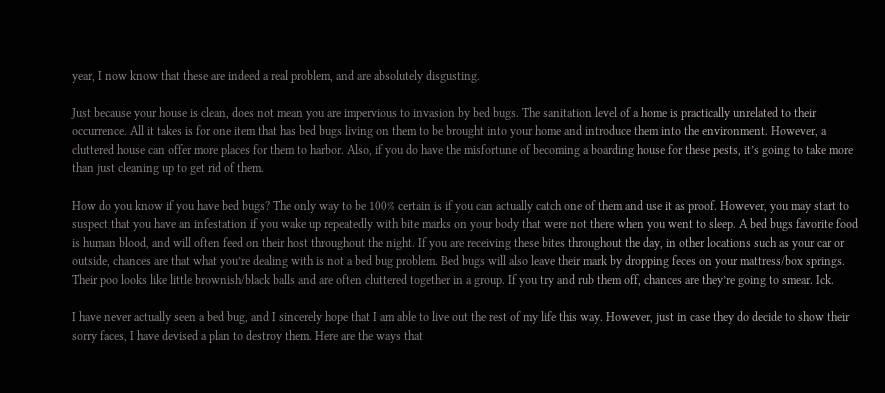year, I now know that these are indeed a real problem, and are absolutely disgusting.

Just because your house is clean, does not mean you are impervious to invasion by bed bugs. The sanitation level of a home is practically unrelated to their occurrence. All it takes is for one item that has bed bugs living on them to be brought into your home and introduce them into the environment. However, a cluttered house can offer more places for them to harbor. Also, if you do have the misfortune of becoming a boarding house for these pests, it’s going to take more than just cleaning up to get rid of them.

How do you know if you have bed bugs? The only way to be 100% certain is if you can actually catch one of them and use it as proof. However, you may start to suspect that you have an infestation if you wake up repeatedly with bite marks on your body that were not there when you went to sleep. A bed bugs favorite food is human blood, and will often feed on their host throughout the night. If you are receiving these bites throughout the day, in other locations such as your car or outside, chances are that what you’re dealing with is not a bed bug problem. Bed bugs will also leave their mark by dropping feces on your mattress/box springs. Their poo looks like little brownish/black balls and are often cluttered together in a group. If you try and rub them off, chances are they’re going to smear. Ick.

I have never actually seen a bed bug, and I sincerely hope that I am able to live out the rest of my life this way. However, just in case they do decide to show their sorry faces, I have devised a plan to destroy them. Here are the ways that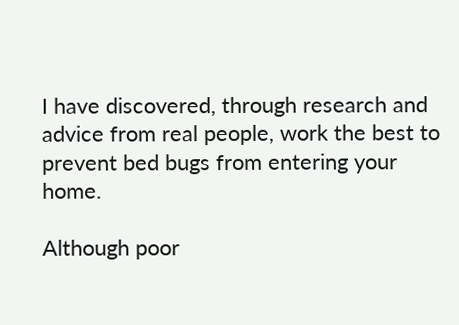I have discovered, through research and advice from real people, work the best to prevent bed bugs from entering your home.

Although poor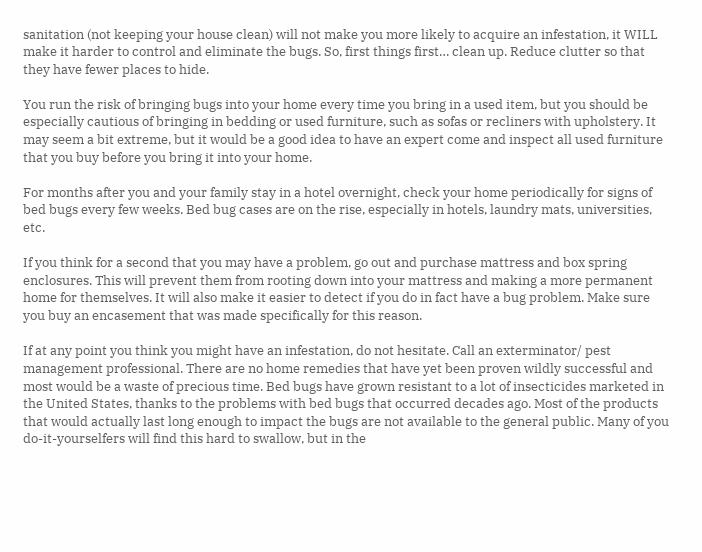sanitation (not keeping your house clean) will not make you more likely to acquire an infestation, it WILL make it harder to control and eliminate the bugs. So, first things first… clean up. Reduce clutter so that they have fewer places to hide.

You run the risk of bringing bugs into your home every time you bring in a used item, but you should be especially cautious of bringing in bedding or used furniture, such as sofas or recliners with upholstery. It may seem a bit extreme, but it would be a good idea to have an expert come and inspect all used furniture that you buy before you bring it into your home.

For months after you and your family stay in a hotel overnight, check your home periodically for signs of bed bugs every few weeks. Bed bug cases are on the rise, especially in hotels, laundry mats, universities, etc.

If you think for a second that you may have a problem, go out and purchase mattress and box spring enclosures. This will prevent them from rooting down into your mattress and making a more permanent home for themselves. It will also make it easier to detect if you do in fact have a bug problem. Make sure you buy an encasement that was made specifically for this reason.

If at any point you think you might have an infestation, do not hesitate. Call an exterminator/ pest management professional. There are no home remedies that have yet been proven wildly successful and most would be a waste of precious time. Bed bugs have grown resistant to a lot of insecticides marketed in the United States, thanks to the problems with bed bugs that occurred decades ago. Most of the products that would actually last long enough to impact the bugs are not available to the general public. Many of you do-it-yourselfers will find this hard to swallow, but in the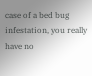case of a bed bug infestation, you really have no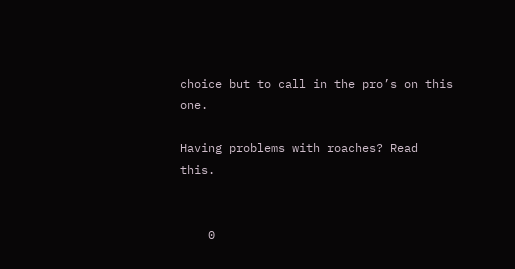choice but to call in the pro’s on this one.

Having problems with roaches? Read this.


    0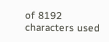of 8192 characters used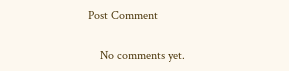Post Comment

    No comments yet.